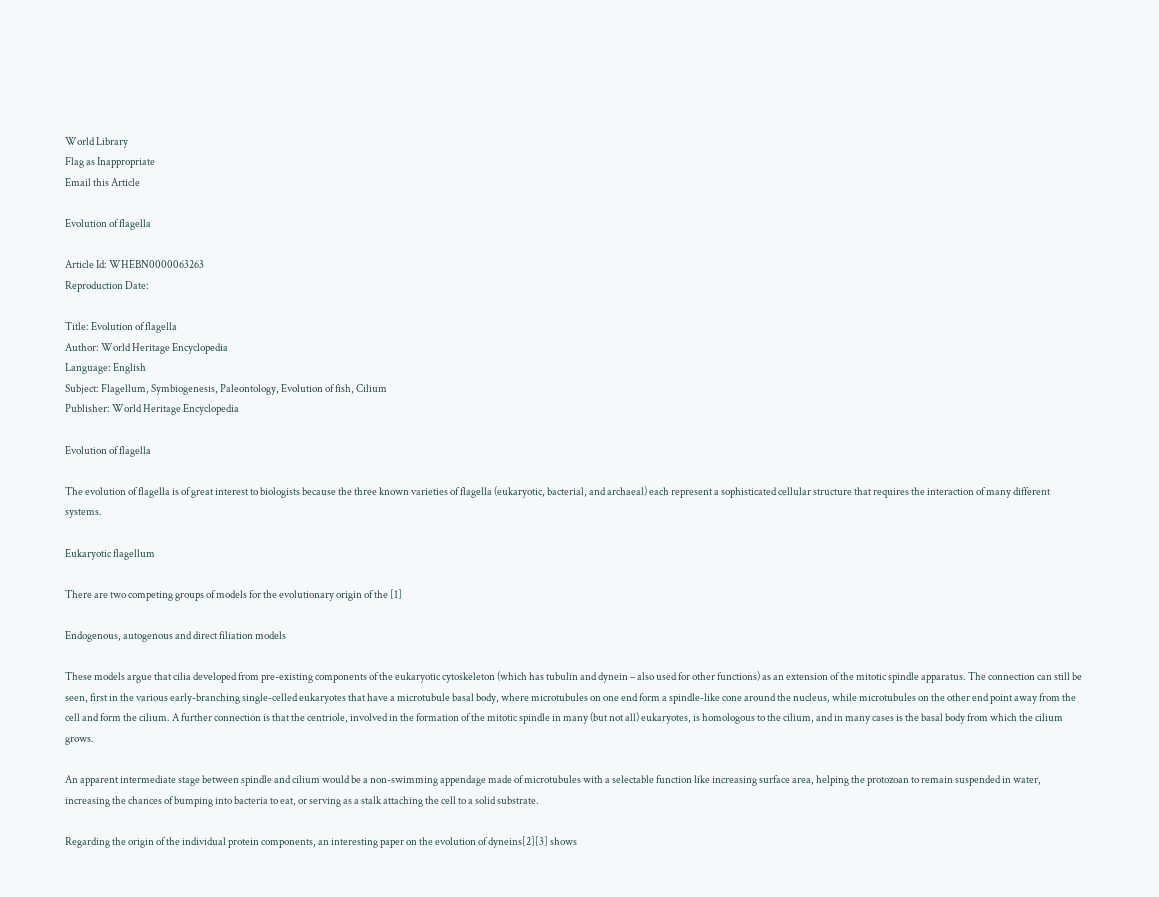World Library
Flag as Inappropriate
Email this Article

Evolution of flagella

Article Id: WHEBN0000063263
Reproduction Date:

Title: Evolution of flagella
Author: World Heritage Encyclopedia
Language: English
Subject: Flagellum, Symbiogenesis, Paleontology, Evolution of fish, Cilium
Publisher: World Heritage Encyclopedia

Evolution of flagella

The evolution of flagella is of great interest to biologists because the three known varieties of flagella (eukaryotic, bacterial, and archaeal) each represent a sophisticated cellular structure that requires the interaction of many different systems.

Eukaryotic flagellum

There are two competing groups of models for the evolutionary origin of the [1]

Endogenous, autogenous and direct filiation models

These models argue that cilia developed from pre-existing components of the eukaryotic cytoskeleton (which has tubulin and dynein – also used for other functions) as an extension of the mitotic spindle apparatus. The connection can still be seen, first in the various early-branching single-celled eukaryotes that have a microtubule basal body, where microtubules on one end form a spindle-like cone around the nucleus, while microtubules on the other end point away from the cell and form the cilium. A further connection is that the centriole, involved in the formation of the mitotic spindle in many (but not all) eukaryotes, is homologous to the cilium, and in many cases is the basal body from which the cilium grows.

An apparent intermediate stage between spindle and cilium would be a non-swimming appendage made of microtubules with a selectable function like increasing surface area, helping the protozoan to remain suspended in water, increasing the chances of bumping into bacteria to eat, or serving as a stalk attaching the cell to a solid substrate.

Regarding the origin of the individual protein components, an interesting paper on the evolution of dyneins[2][3] shows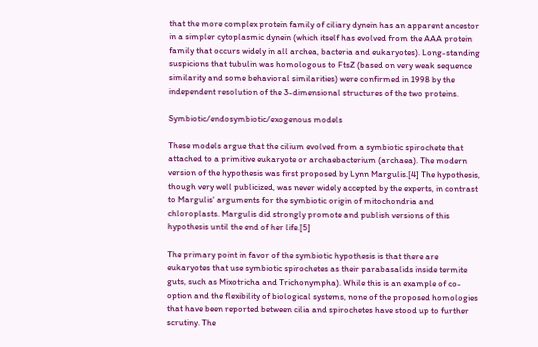that the more complex protein family of ciliary dynein has an apparent ancestor in a simpler cytoplasmic dynein (which itself has evolved from the AAA protein family that occurs widely in all archea, bacteria and eukaryotes). Long-standing suspicions that tubulin was homologous to FtsZ (based on very weak sequence similarity and some behavioral similarities) were confirmed in 1998 by the independent resolution of the 3-dimensional structures of the two proteins.

Symbiotic/endosymbiotic/exogenous models

These models argue that the cilium evolved from a symbiotic spirochete that attached to a primitive eukaryote or archaebacterium (archaea). The modern version of the hypothesis was first proposed by Lynn Margulis.[4] The hypothesis, though very well publicized, was never widely accepted by the experts, in contrast to Margulis' arguments for the symbiotic origin of mitochondria and chloroplasts. Margulis did strongly promote and publish versions of this hypothesis until the end of her life.[5]

The primary point in favor of the symbiotic hypothesis is that there are eukaryotes that use symbiotic spirochetes as their parabasalids inside termite guts, such as Mixotricha and Trichonympha). While this is an example of co-option and the flexibility of biological systems, none of the proposed homologies that have been reported between cilia and spirochetes have stood up to further scrutiny. The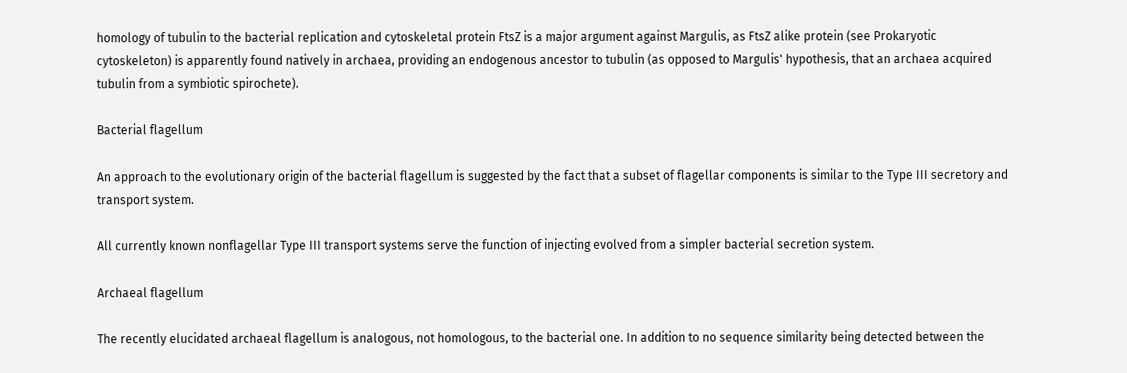homology of tubulin to the bacterial replication and cytoskeletal protein FtsZ is a major argument against Margulis, as FtsZ alike protein (see Prokaryotic cytoskeleton) is apparently found natively in archaea, providing an endogenous ancestor to tubulin (as opposed to Margulis' hypothesis, that an archaea acquired tubulin from a symbiotic spirochete).

Bacterial flagellum

An approach to the evolutionary origin of the bacterial flagellum is suggested by the fact that a subset of flagellar components is similar to the Type III secretory and transport system.

All currently known nonflagellar Type III transport systems serve the function of injecting evolved from a simpler bacterial secretion system.

Archaeal flagellum

The recently elucidated archaeal flagellum is analogous, not homologous, to the bacterial one. In addition to no sequence similarity being detected between the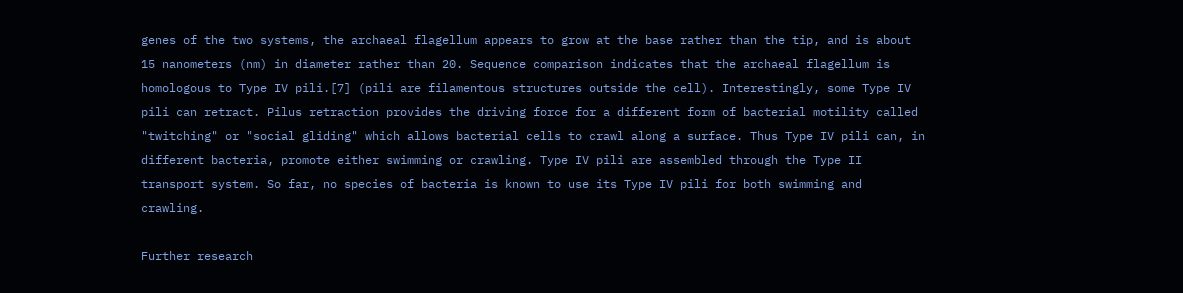genes of the two systems, the archaeal flagellum appears to grow at the base rather than the tip, and is about 15 nanometers (nm) in diameter rather than 20. Sequence comparison indicates that the archaeal flagellum is homologous to Type IV pili.[7] (pili are filamentous structures outside the cell). Interestingly, some Type IV pili can retract. Pilus retraction provides the driving force for a different form of bacterial motility called "twitching" or "social gliding" which allows bacterial cells to crawl along a surface. Thus Type IV pili can, in different bacteria, promote either swimming or crawling. Type IV pili are assembled through the Type II transport system. So far, no species of bacteria is known to use its Type IV pili for both swimming and crawling.

Further research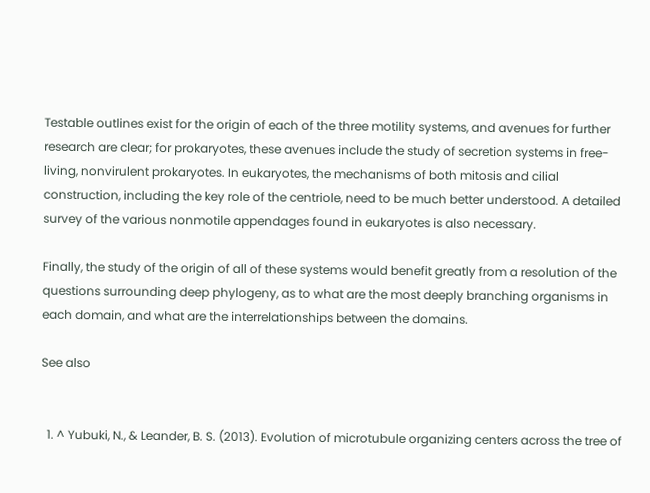Testable outlines exist for the origin of each of the three motility systems, and avenues for further research are clear; for prokaryotes, these avenues include the study of secretion systems in free-living, nonvirulent prokaryotes. In eukaryotes, the mechanisms of both mitosis and cilial construction, including the key role of the centriole, need to be much better understood. A detailed survey of the various nonmotile appendages found in eukaryotes is also necessary.

Finally, the study of the origin of all of these systems would benefit greatly from a resolution of the questions surrounding deep phylogeny, as to what are the most deeply branching organisms in each domain, and what are the interrelationships between the domains.

See also


  1. ^ Yubuki, N., & Leander, B. S. (2013). Evolution of microtubule organizing centers across the tree of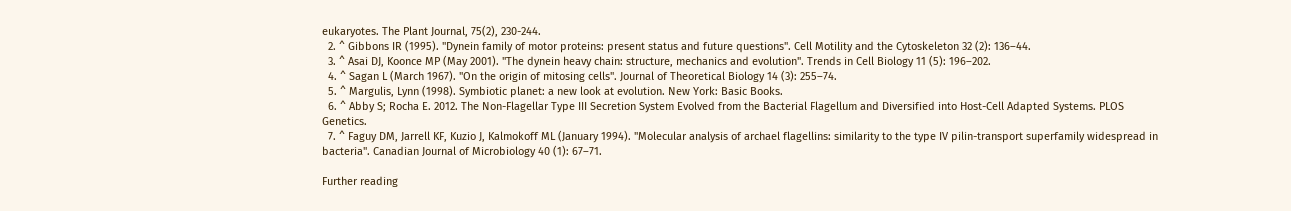eukaryotes. The Plant Journal, 75(2), 230-244.
  2. ^ Gibbons IR (1995). "Dynein family of motor proteins: present status and future questions". Cell Motility and the Cytoskeleton 32 (2): 136–44.
  3. ^ Asai DJ, Koonce MP (May 2001). "The dynein heavy chain: structure, mechanics and evolution". Trends in Cell Biology 11 (5): 196–202.
  4. ^ Sagan L (March 1967). "On the origin of mitosing cells". Journal of Theoretical Biology 14 (3): 255–74.
  5. ^ Margulis, Lynn (1998). Symbiotic planet: a new look at evolution. New York: Basic Books.
  6. ^ Abby S; Rocha E. 2012. The Non-Flagellar Type III Secretion System Evolved from the Bacterial Flagellum and Diversified into Host-Cell Adapted Systems. PLOS Genetics.
  7. ^ Faguy DM, Jarrell KF, Kuzio J, Kalmokoff ML (January 1994). "Molecular analysis of archael flagellins: similarity to the type IV pilin-transport superfamily widespread in bacteria". Canadian Journal of Microbiology 40 (1): 67–71.

Further reading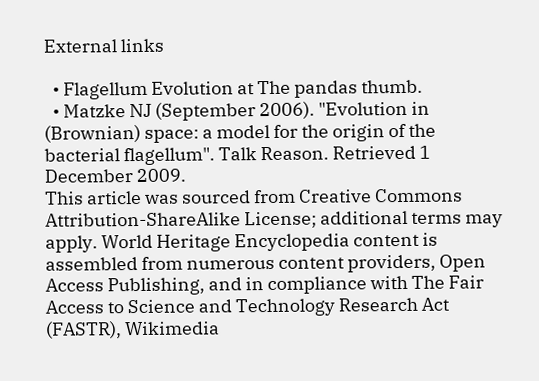External links

  • Flagellum Evolution at The pandas thumb.
  • Matzke NJ (September 2006). "Evolution in (Brownian) space: a model for the origin of the bacterial flagellum". Talk Reason. Retrieved 1 December 2009.
This article was sourced from Creative Commons Attribution-ShareAlike License; additional terms may apply. World Heritage Encyclopedia content is assembled from numerous content providers, Open Access Publishing, and in compliance with The Fair Access to Science and Technology Research Act (FASTR), Wikimedia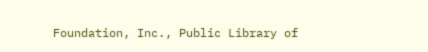Foundation, Inc., Public Library of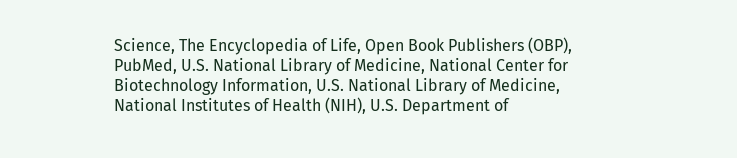Science, The Encyclopedia of Life, Open Book Publishers (OBP), PubMed, U.S. National Library of Medicine, National Center for Biotechnology Information, U.S. National Library of Medicine, National Institutes of Health (NIH), U.S. Department of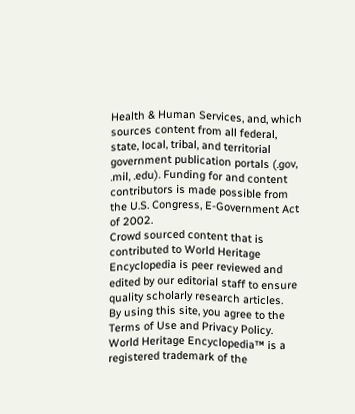Health & Human Services, and, which sources content from all federal, state, local, tribal, and territorial government publication portals (.gov, .mil, .edu). Funding for and content contributors is made possible from the U.S. Congress, E-Government Act of 2002.
Crowd sourced content that is contributed to World Heritage Encyclopedia is peer reviewed and edited by our editorial staff to ensure quality scholarly research articles.
By using this site, you agree to the Terms of Use and Privacy Policy. World Heritage Encyclopedia™ is a registered trademark of the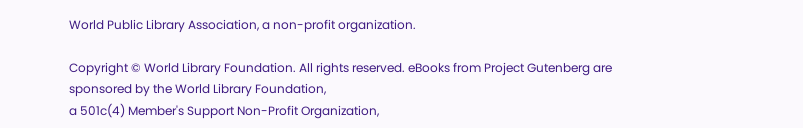World Public Library Association, a non-profit organization.

Copyright © World Library Foundation. All rights reserved. eBooks from Project Gutenberg are sponsored by the World Library Foundation,
a 501c(4) Member's Support Non-Profit Organization,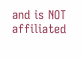and is NOT affiliated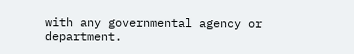with any governmental agency or department.